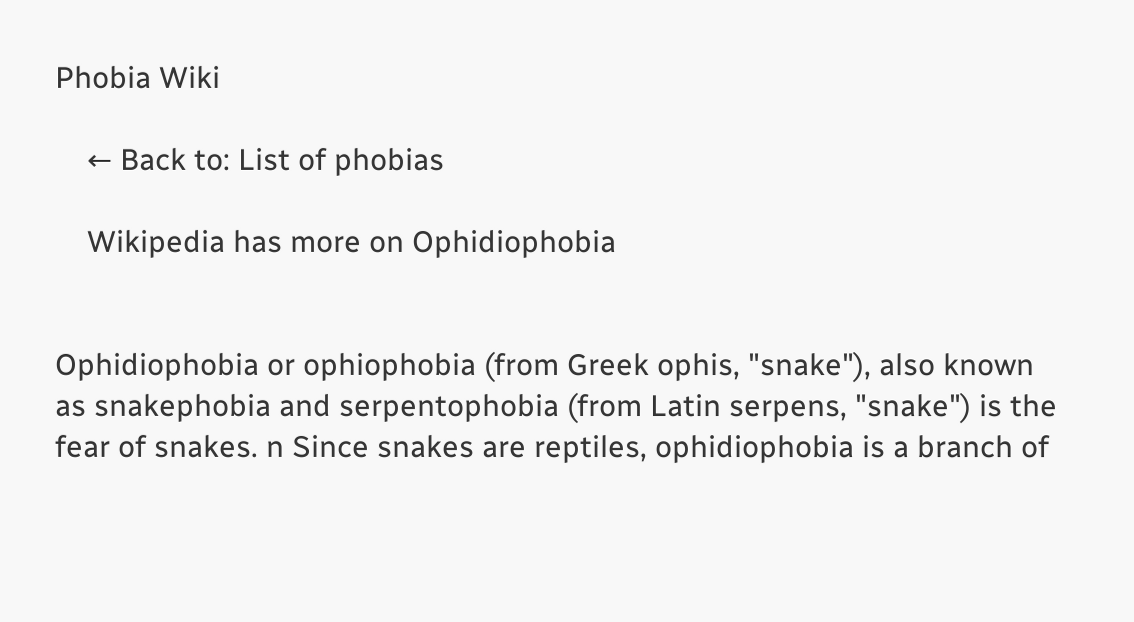Phobia Wiki

    ← Back to: List of phobias

    Wikipedia has more on Ophidiophobia


Ophidiophobia or ophiophobia (from Greek ophis, "snake"), also known as snakephobia and serpentophobia (from Latin serpens, "snake") is the fear of snakes. n Since snakes are reptiles, ophidiophobia is a branch of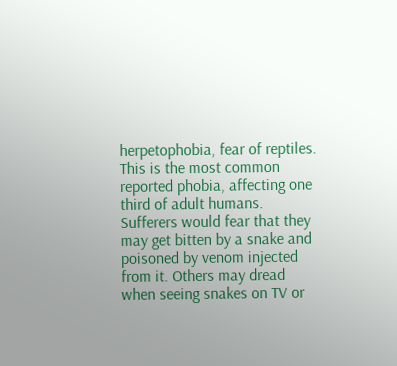herpetophobia, fear of reptiles. This is the most common reported phobia, affecting one third of adult humans. Sufferers would fear that they may get bitten by a snake and poisoned by venom injected from it. Others may dread when seeing snakes on TV or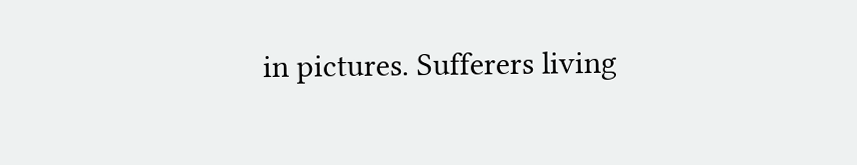in pictures. Sufferers living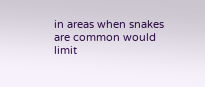in areas when snakes are common would limit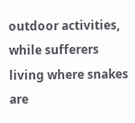outdoor activities, while sufferers living where snakes are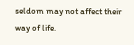seldom may not affect their way of life.